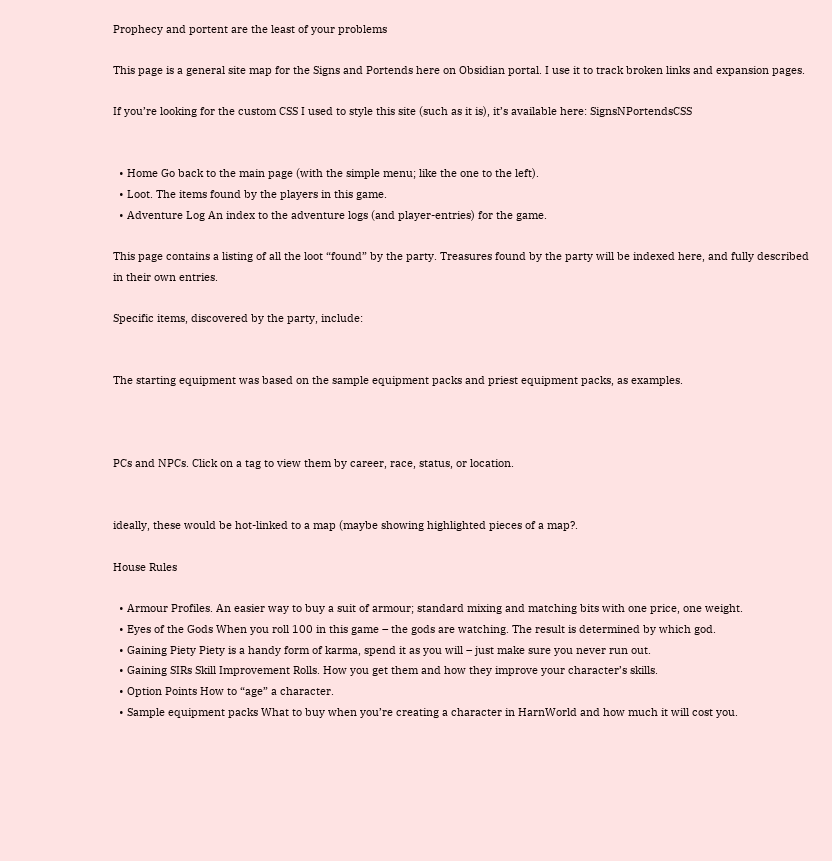Prophecy and portent are the least of your problems

This page is a general site map for the Signs and Portends here on Obsidian portal. I use it to track broken links and expansion pages.

If you’re looking for the custom CSS I used to style this site (such as it is), it’s available here: SignsNPortendsCSS


  • Home Go back to the main page (with the simple menu; like the one to the left).
  • Loot. The items found by the players in this game.
  • Adventure Log An index to the adventure logs (and player-entries) for the game.

This page contains a listing of all the loot “found” by the party. Treasures found by the party will be indexed here, and fully described in their own entries.

Specific items, discovered by the party, include:


The starting equipment was based on the sample equipment packs and priest equipment packs, as examples.



PCs and NPCs. Click on a tag to view them by career, race, status, or location.


ideally, these would be hot-linked to a map (maybe showing highlighted pieces of a map?.

House Rules

  • Armour Profiles. An easier way to buy a suit of armour; standard mixing and matching bits with one price, one weight.
  • Eyes of the Gods When you roll 100 in this game – the gods are watching. The result is determined by which god.
  • Gaining Piety Piety is a handy form of karma, spend it as you will – just make sure you never run out.
  • Gaining SIRs Skill Improvement Rolls. How you get them and how they improve your character’s skills.
  • Option Points How to “age” a character.
  • Sample equipment packs What to buy when you’re creating a character in HarnWorld and how much it will cost you.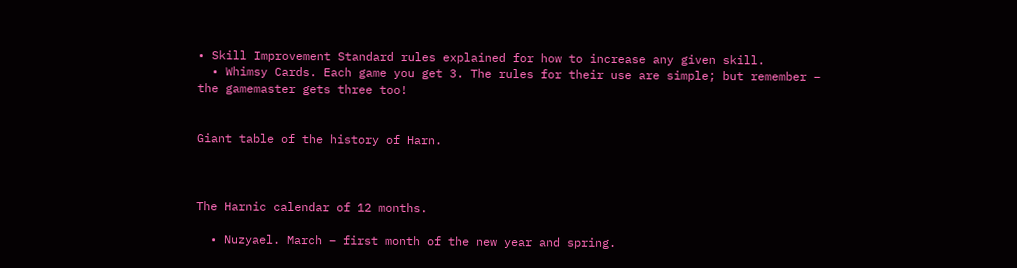• Skill Improvement Standard rules explained for how to increase any given skill.
  • Whimsy Cards. Each game you get 3. The rules for their use are simple; but remember – the gamemaster gets three too!


Giant table of the history of Harn.



The Harnic calendar of 12 months.

  • Nuzyael. March – first month of the new year and spring.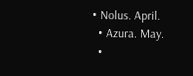• Nolus. April.
  • Azura. May.
  •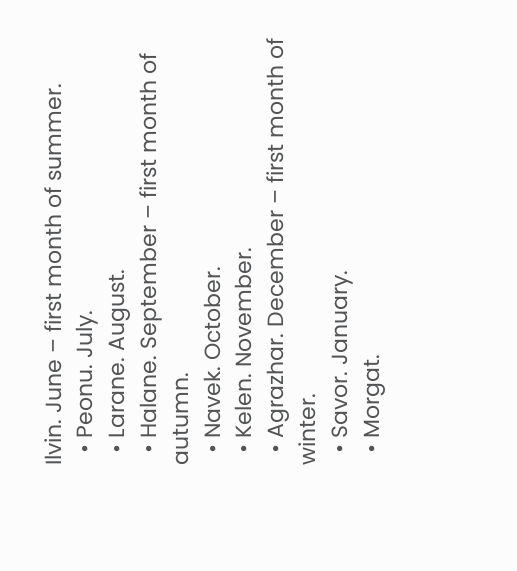Ilvin. June – first month of summer.
  • Peonu. July.
  • Larane. August.
  • Halane. September – first month of autumn.
  • Navek. October.
  • Kelen. November.
  • Agrazhar. December – first month of winter.
  • Savor. January.
  • Morgat.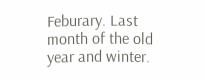Feburary. Last month of the old year and winter.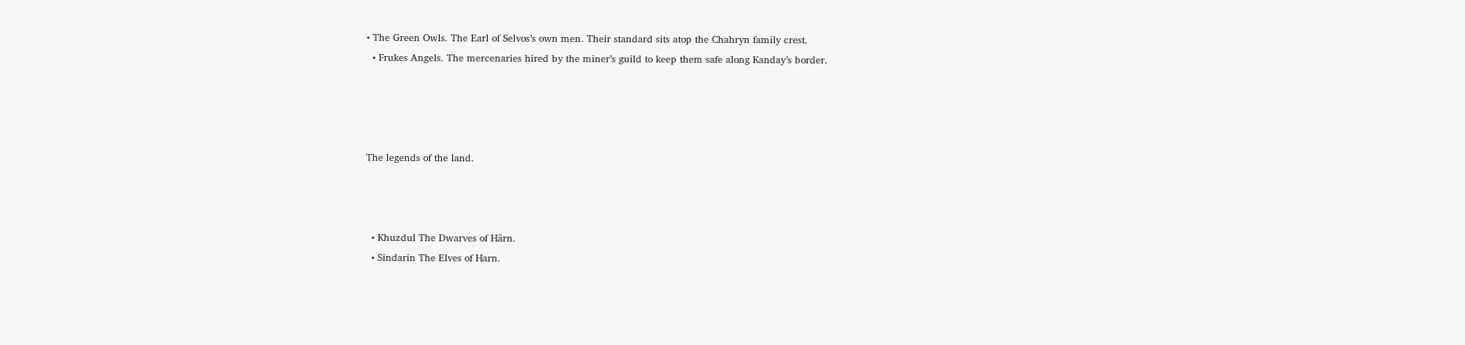• The Green Owls. The Earl of Selvos’s own men. Their standard sits atop the Chahryn family crest.
  • Frukes Angels. The mercenaries hired by the miner’s guild to keep them safe along Kanday’s border.




The legends of the land.



  • Khuzdul The Dwarves of Hârn.
  • Sindarin The Elves of Harn.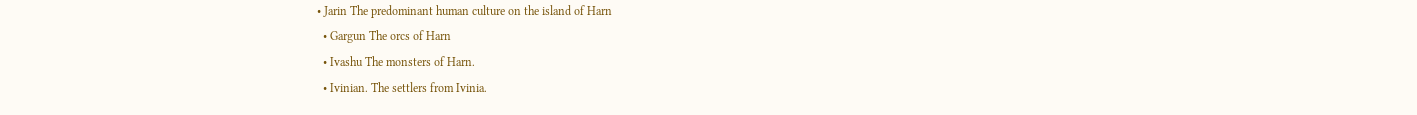• Jarin The predominant human culture on the island of Harn
  • Gargun The orcs of Harn
  • Ivashu The monsters of Harn.
  • Ivinian. The settlers from Ivinia.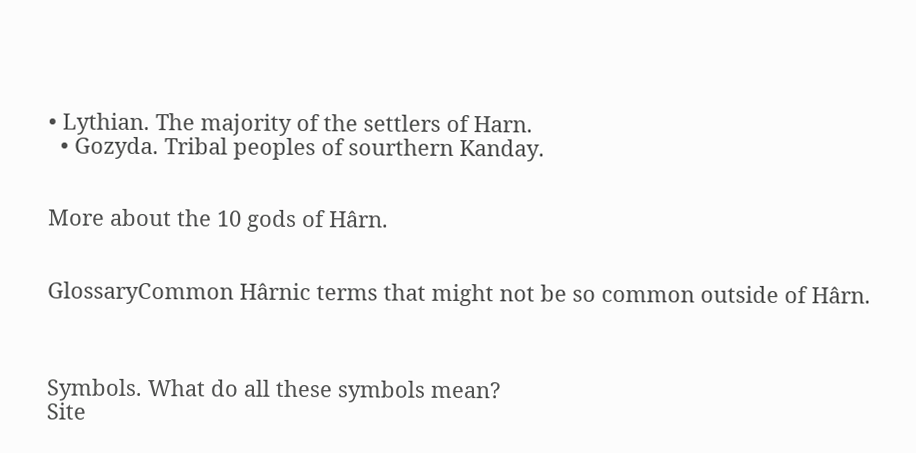• Lythian. The majority of the settlers of Harn.
  • Gozyda. Tribal peoples of sourthern Kanday.


More about the 10 gods of Hârn.


GlossaryCommon Hârnic terms that might not be so common outside of Hârn.



Symbols. What do all these symbols mean?
Site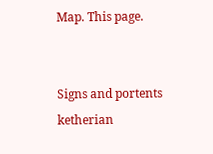Map. This page.


Signs and portents ketherian